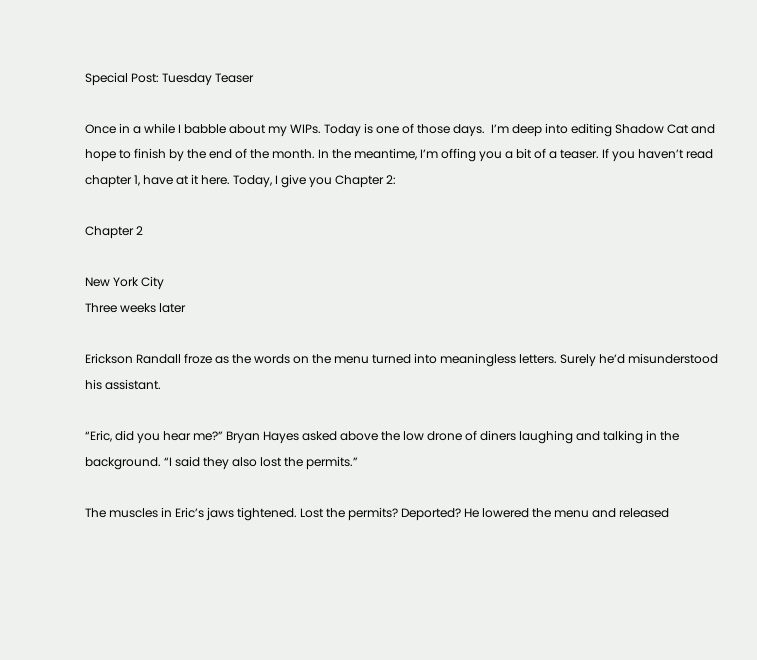Special Post: Tuesday Teaser

Once in a while I babble about my WIPs. Today is one of those days.  I’m deep into editing Shadow Cat and hope to finish by the end of the month. In the meantime, I’m offing you a bit of a teaser. If you haven’t read chapter 1, have at it here. Today, I give you Chapter 2:

Chapter 2

New York City
Three weeks later

Erickson Randall froze as the words on the menu turned into meaningless letters. Surely he’d misunderstood his assistant.

“Eric, did you hear me?” Bryan Hayes asked above the low drone of diners laughing and talking in the background. “I said they also lost the permits.”

The muscles in Eric’s jaws tightened. Lost the permits? Deported? He lowered the menu and released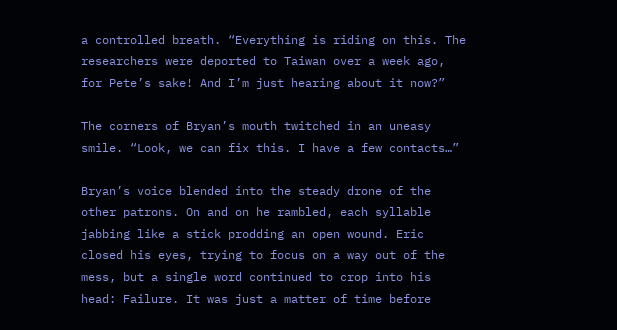a controlled breath. “Everything is riding on this. The researchers were deported to Taiwan over a week ago, for Pete’s sake! And I’m just hearing about it now?”

The corners of Bryan’s mouth twitched in an uneasy smile. “Look, we can fix this. I have a few contacts…”

Bryan’s voice blended into the steady drone of the other patrons. On and on he rambled, each syllable jabbing like a stick prodding an open wound. Eric closed his eyes, trying to focus on a way out of the mess, but a single word continued to crop into his head: Failure. It was just a matter of time before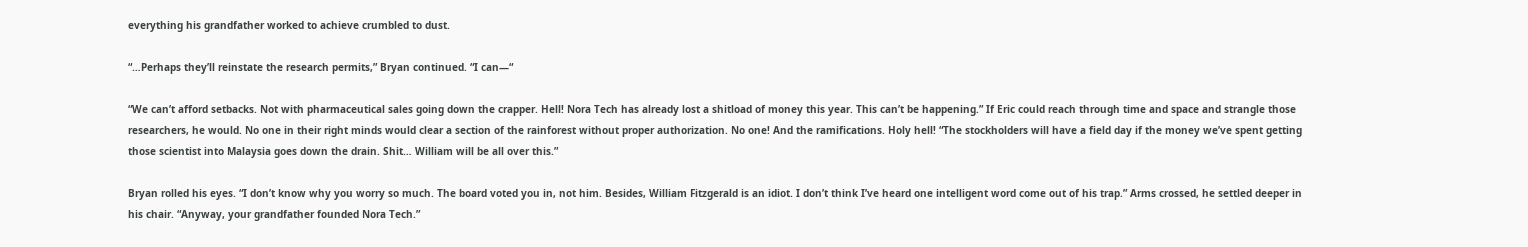everything his grandfather worked to achieve crumbled to dust.

“…Perhaps they’ll reinstate the research permits,” Bryan continued. “I can—“

“We can’t afford setbacks. Not with pharmaceutical sales going down the crapper. Hell! Nora Tech has already lost a shitload of money this year. This can’t be happening.” If Eric could reach through time and space and strangle those researchers, he would. No one in their right minds would clear a section of the rainforest without proper authorization. No one! And the ramifications. Holy hell! “The stockholders will have a field day if the money we’ve spent getting those scientist into Malaysia goes down the drain. Shit… William will be all over this.”

Bryan rolled his eyes. “I don’t know why you worry so much. The board voted you in, not him. Besides, William Fitzgerald is an idiot. I don’t think I’ve heard one intelligent word come out of his trap.” Arms crossed, he settled deeper in his chair. “Anyway, your grandfather founded Nora Tech.”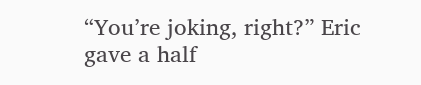“You’re joking, right?” Eric gave a half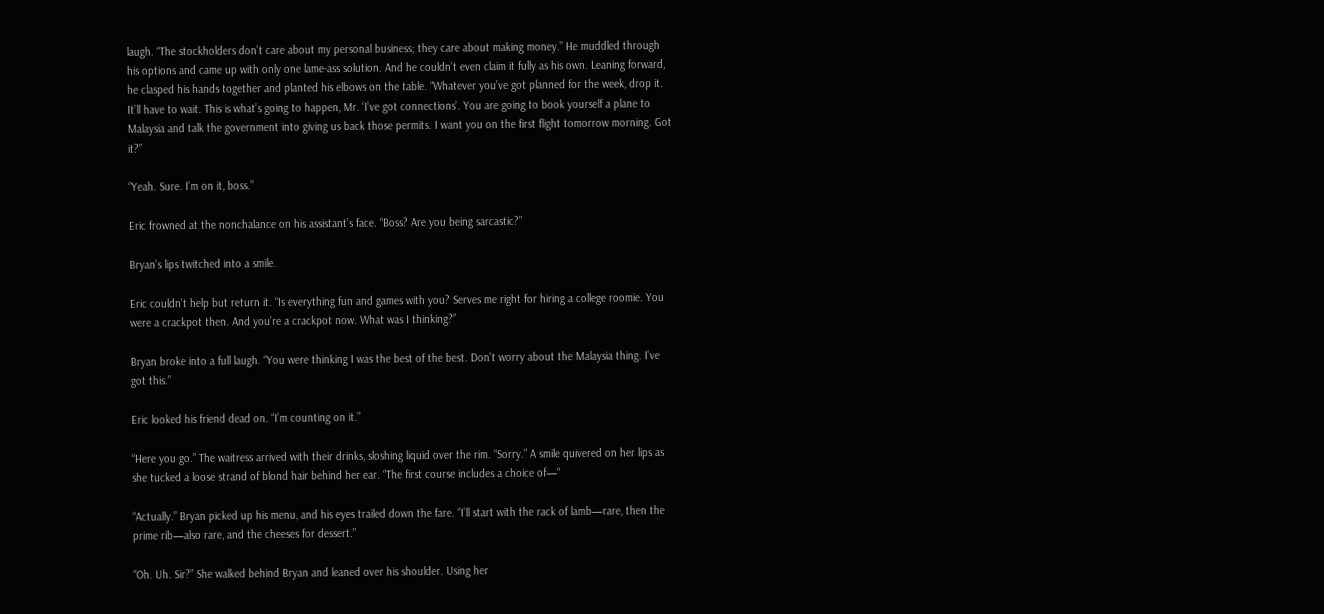laugh. “The stockholders don’t care about my personal business; they care about making money.” He muddled through his options and came up with only one lame-ass solution. And he couldn’t even claim it fully as his own. Leaning forward, he clasped his hands together and planted his elbows on the table. “Whatever you’ve got planned for the week, drop it. It’ll have to wait. This is what’s going to happen, Mr. ‘I’ve got connections’. You are going to book yourself a plane to Malaysia and talk the government into giving us back those permits. I want you on the first flight tomorrow morning. Got it?”

“Yeah. Sure. I’m on it, boss.”

Eric frowned at the nonchalance on his assistant’s face. “Boss? Are you being sarcastic?”

Bryan’s lips twitched into a smile.

Eric couldn’t help but return it. “Is everything fun and games with you? Serves me right for hiring a college roomie. You were a crackpot then. And you’re a crackpot now. What was I thinking?”

Bryan broke into a full laugh. “You were thinking I was the best of the best. Don’t worry about the Malaysia thing. I’ve got this.”

Eric looked his friend dead on. “I’m counting on it.”

“Here you go.” The waitress arrived with their drinks, sloshing liquid over the rim. “Sorry.” A smile quivered on her lips as she tucked a loose strand of blond hair behind her ear. “The first course includes a choice of—“

“Actually.” Bryan picked up his menu, and his eyes trailed down the fare. “I’ll start with the rack of lamb—rare, then the prime rib—also rare, and the cheeses for dessert.”

“Oh. Uh. Sir?” She walked behind Bryan and leaned over his shoulder. Using her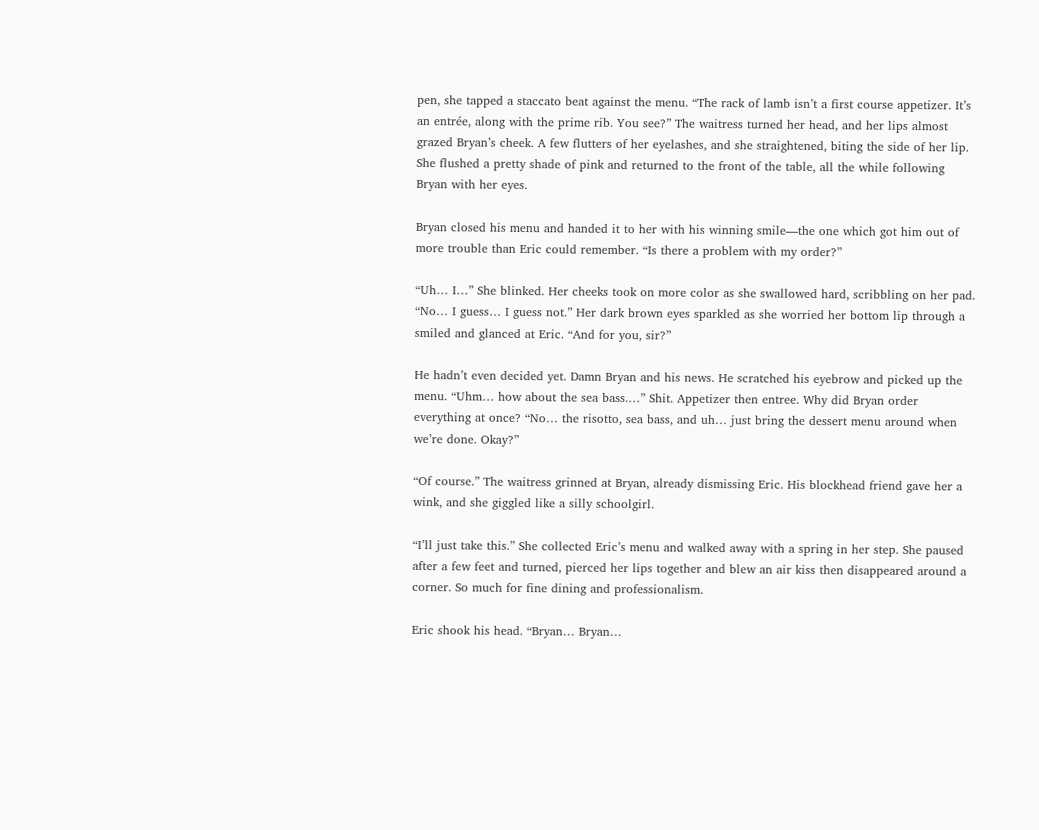pen, she tapped a staccato beat against the menu. “The rack of lamb isn’t a first course appetizer. It’s an entrée, along with the prime rib. You see?” The waitress turned her head, and her lips almost grazed Bryan’s cheek. A few flutters of her eyelashes, and she straightened, biting the side of her lip. She flushed a pretty shade of pink and returned to the front of the table, all the while following Bryan with her eyes.

Bryan closed his menu and handed it to her with his winning smile—the one which got him out of more trouble than Eric could remember. “Is there a problem with my order?”

“Uh… I…” She blinked. Her cheeks took on more color as she swallowed hard, scribbling on her pad. “No… I guess… I guess not.” Her dark brown eyes sparkled as she worried her bottom lip through a smiled and glanced at Eric. “And for you, sir?”

He hadn’t even decided yet. Damn Bryan and his news. He scratched his eyebrow and picked up the menu. “Uhm… how about the sea bass.…” Shit. Appetizer then entree. Why did Bryan order everything at once? “No… the risotto, sea bass, and uh… just bring the dessert menu around when we’re done. Okay?”

“Of course.” The waitress grinned at Bryan, already dismissing Eric. His blockhead friend gave her a wink, and she giggled like a silly schoolgirl.

“I’ll just take this.” She collected Eric’s menu and walked away with a spring in her step. She paused after a few feet and turned, pierced her lips together and blew an air kiss then disappeared around a corner. So much for fine dining and professionalism.

Eric shook his head. “Bryan… Bryan…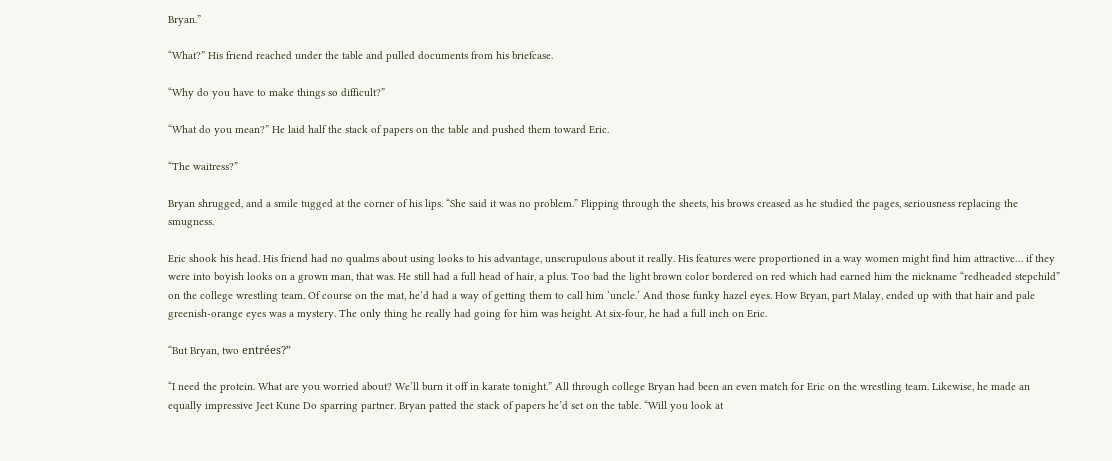Bryan.”

“What?” His friend reached under the table and pulled documents from his briefcase.

“Why do you have to make things so difficult?”

“What do you mean?” He laid half the stack of papers on the table and pushed them toward Eric.

“The waitress?”

Bryan shrugged, and a smile tugged at the corner of his lips. “She said it was no problem.” Flipping through the sheets, his brows creased as he studied the pages, seriousness replacing the smugness.

Eric shook his head. His friend had no qualms about using looks to his advantage, unscrupulous about it really. His features were proportioned in a way women might find him attractive… if they were into boyish looks on a grown man, that was. He still had a full head of hair, a plus. Too bad the light brown color bordered on red which had earned him the nickname “redheaded stepchild” on the college wrestling team. Of course on the mat, he’d had a way of getting them to call him ‘uncle.’ And those funky hazel eyes. How Bryan, part Malay, ended up with that hair and pale greenish-orange eyes was a mystery. The only thing he really had going for him was height. At six-four, he had a full inch on Eric.

“But Bryan, two entrées?”

“I need the protein. What are you worried about? We’ll burn it off in karate tonight.” All through college Bryan had been an even match for Eric on the wrestling team. Likewise, he made an equally impressive Jeet Kune Do sparring partner. Bryan patted the stack of papers he’d set on the table. “Will you look at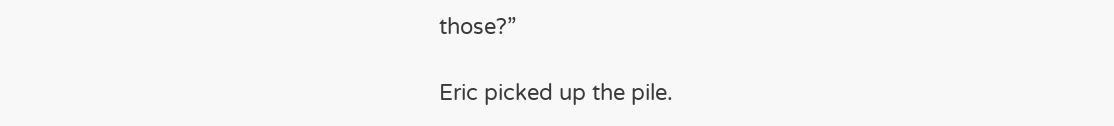those?”

Eric picked up the pile.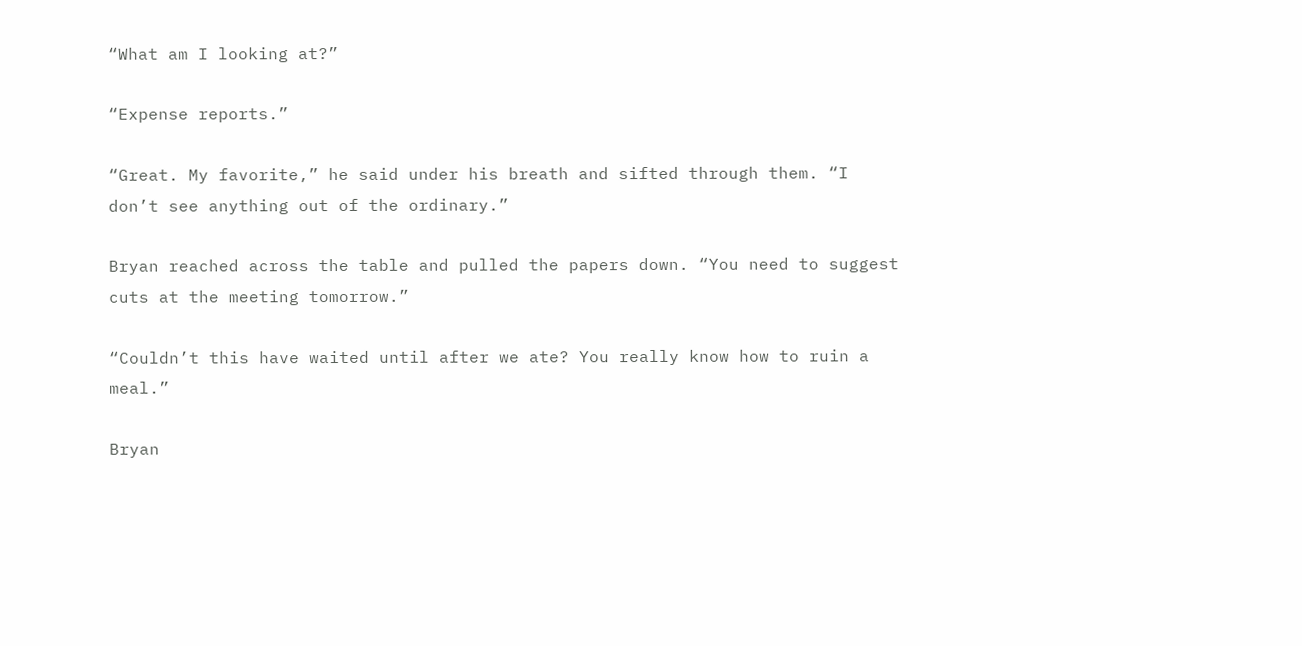“What am I looking at?”

“Expense reports.”

“Great. My favorite,” he said under his breath and sifted through them. “I don’t see anything out of the ordinary.”

Bryan reached across the table and pulled the papers down. “You need to suggest cuts at the meeting tomorrow.”

“Couldn’t this have waited until after we ate? You really know how to ruin a meal.”

Bryan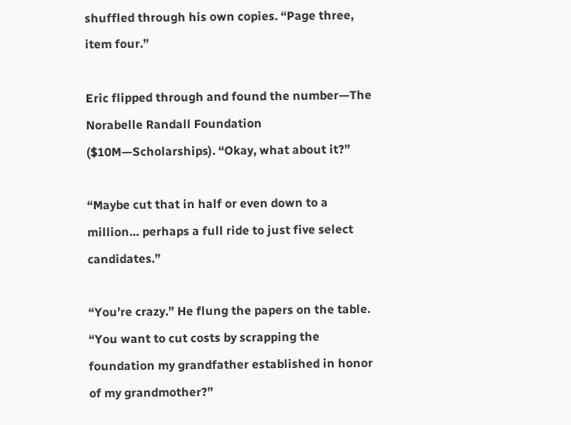shuffled through his own copies. “Page three, item four.”

Eric flipped through and found the number—The Norabelle Randall Foundation ($10M—Scholarships). “Okay, what about it?”

“Maybe cut that in half or even down to a million… perhaps a full ride to just five select candidates.”

“You’re crazy.” He flung the papers on the table. “You want to cut costs by scrapping the foundation my grandfather established in honor of my grandmother?”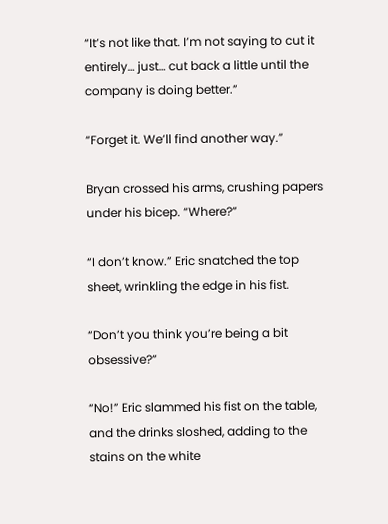“It’s not like that. I’m not saying to cut it entirely… just… cut back a little until the company is doing better.”

“Forget it. We’ll find another way.”

Bryan crossed his arms, crushing papers under his bicep. “Where?”

“I don’t know.” Eric snatched the top sheet, wrinkling the edge in his fist.

“Don’t you think you’re being a bit obsessive?”

“No!” Eric slammed his fist on the table, and the drinks sloshed, adding to the stains on the white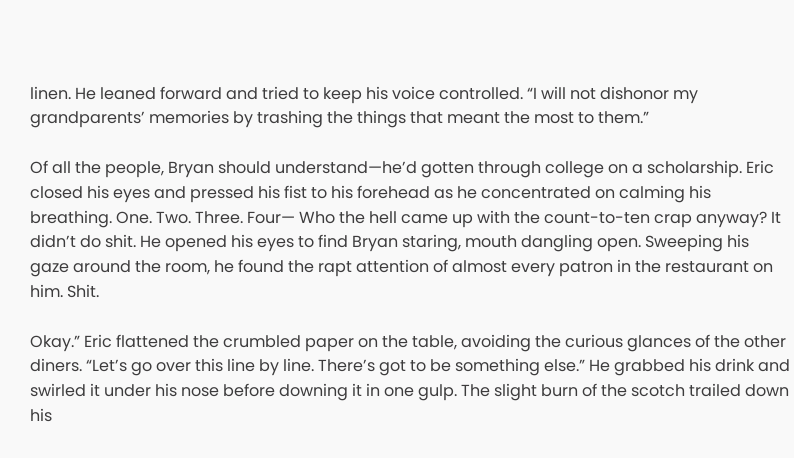linen. He leaned forward and tried to keep his voice controlled. “I will not dishonor my grandparents’ memories by trashing the things that meant the most to them.”

Of all the people, Bryan should understand—he’d gotten through college on a scholarship. Eric closed his eyes and pressed his fist to his forehead as he concentrated on calming his breathing. One. Two. Three. Four— Who the hell came up with the count-to-ten crap anyway? It didn’t do shit. He opened his eyes to find Bryan staring, mouth dangling open. Sweeping his gaze around the room, he found the rapt attention of almost every patron in the restaurant on him. Shit.

Okay.” Eric flattened the crumbled paper on the table, avoiding the curious glances of the other diners. “Let’s go over this line by line. There’s got to be something else.” He grabbed his drink and swirled it under his nose before downing it in one gulp. The slight burn of the scotch trailed down his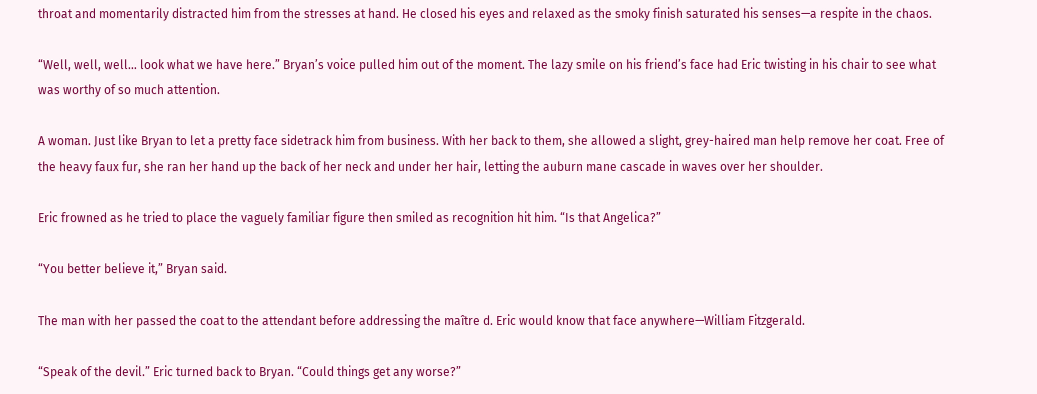throat and momentarily distracted him from the stresses at hand. He closed his eyes and relaxed as the smoky finish saturated his senses—a respite in the chaos.

“Well, well, well… look what we have here.” Bryan’s voice pulled him out of the moment. The lazy smile on his friend’s face had Eric twisting in his chair to see what was worthy of so much attention.

A woman. Just like Bryan to let a pretty face sidetrack him from business. With her back to them, she allowed a slight, grey-haired man help remove her coat. Free of the heavy faux fur, she ran her hand up the back of her neck and under her hair, letting the auburn mane cascade in waves over her shoulder.

Eric frowned as he tried to place the vaguely familiar figure then smiled as recognition hit him. “Is that Angelica?”

“You better believe it,” Bryan said.

The man with her passed the coat to the attendant before addressing the maître d. Eric would know that face anywhere—William Fitzgerald.

“Speak of the devil.” Eric turned back to Bryan. “Could things get any worse?”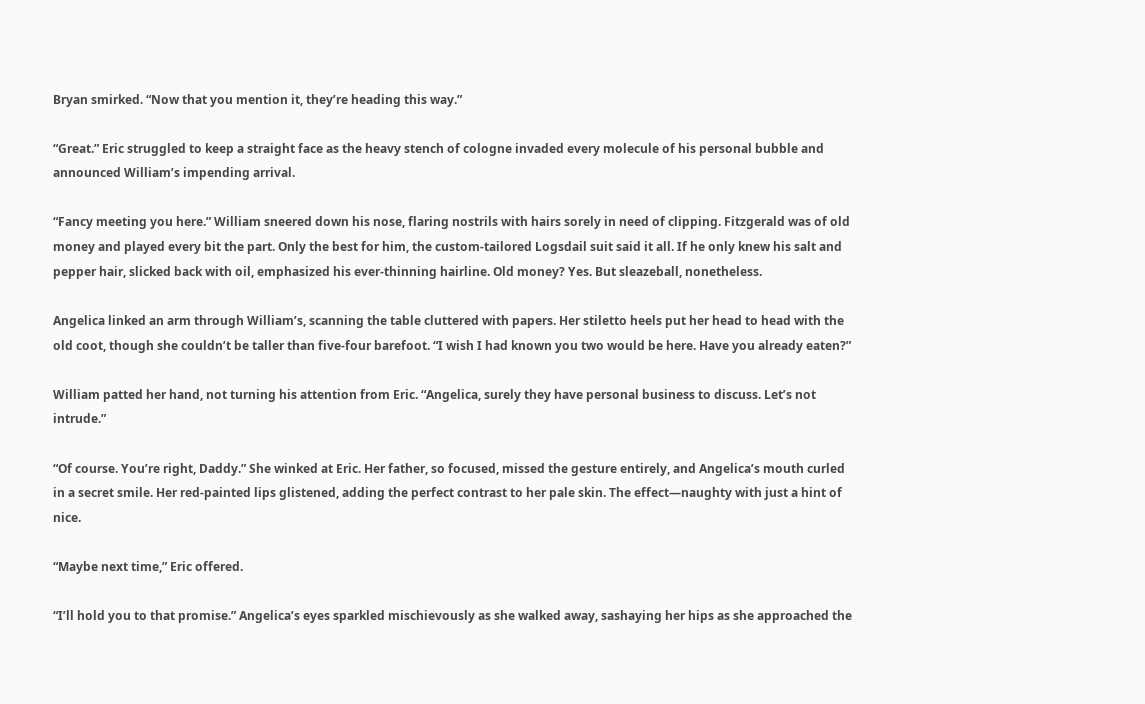Bryan smirked. “Now that you mention it, they’re heading this way.”

“Great.” Eric struggled to keep a straight face as the heavy stench of cologne invaded every molecule of his personal bubble and announced William’s impending arrival.

“Fancy meeting you here.” William sneered down his nose, flaring nostrils with hairs sorely in need of clipping. Fitzgerald was of old money and played every bit the part. Only the best for him, the custom-tailored Logsdail suit said it all. If he only knew his salt and pepper hair, slicked back with oil, emphasized his ever-thinning hairline. Old money? Yes. But sleazeball, nonetheless.

Angelica linked an arm through William’s, scanning the table cluttered with papers. Her stiletto heels put her head to head with the old coot, though she couldn’t be taller than five-four barefoot. “I wish I had known you two would be here. Have you already eaten?”

William patted her hand, not turning his attention from Eric. “Angelica, surely they have personal business to discuss. Let’s not intrude.”

“Of course. You’re right, Daddy.” She winked at Eric. Her father, so focused, missed the gesture entirely, and Angelica’s mouth curled in a secret smile. Her red-painted lips glistened, adding the perfect contrast to her pale skin. The effect—naughty with just a hint of nice.

“Maybe next time,” Eric offered.

“I’ll hold you to that promise.” Angelica’s eyes sparkled mischievously as she walked away, sashaying her hips as she approached the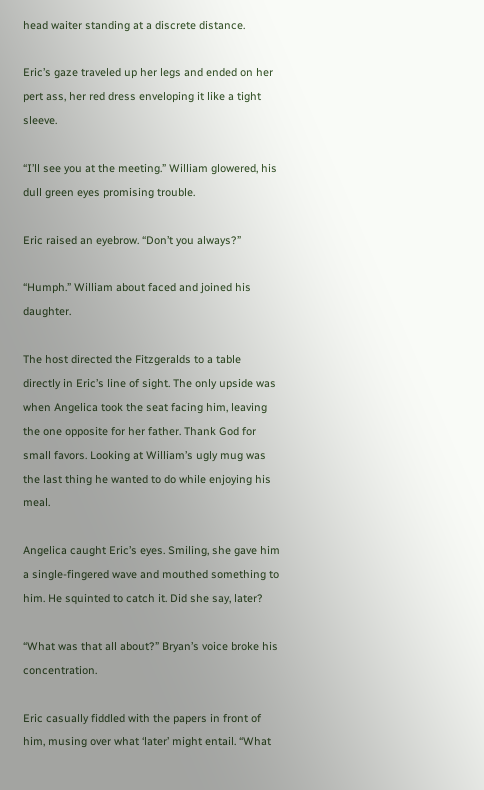head waiter standing at a discrete distance.

Eric’s gaze traveled up her legs and ended on her pert ass, her red dress enveloping it like a tight sleeve.

“I’ll see you at the meeting.” William glowered, his dull green eyes promising trouble.

Eric raised an eyebrow. “Don’t you always?”

“Humph.” William about faced and joined his daughter.

The host directed the Fitzgeralds to a table directly in Eric’s line of sight. The only upside was when Angelica took the seat facing him, leaving the one opposite for her father. Thank God for small favors. Looking at William’s ugly mug was the last thing he wanted to do while enjoying his meal.

Angelica caught Eric’s eyes. Smiling, she gave him a single-fingered wave and mouthed something to him. He squinted to catch it. Did she say, later?

“What was that all about?” Bryan’s voice broke his concentration.

Eric casually fiddled with the papers in front of him, musing over what ‘later’ might entail. “What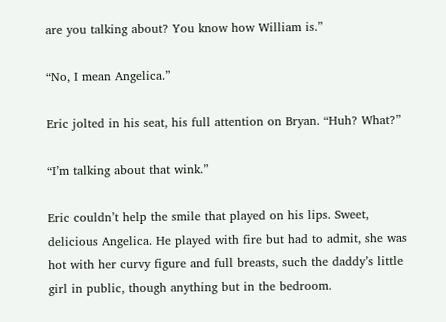are you talking about? You know how William is.”

“No, I mean Angelica.”

Eric jolted in his seat, his full attention on Bryan. “Huh? What?”

“I’m talking about that wink.”

Eric couldn’t help the smile that played on his lips. Sweet, delicious Angelica. He played with fire but had to admit, she was hot with her curvy figure and full breasts, such the daddy’s little girl in public, though anything but in the bedroom.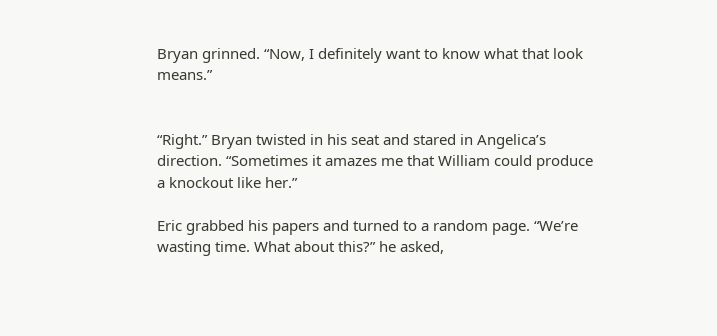Bryan grinned. “Now, I definitely want to know what that look means.”


“Right.” Bryan twisted in his seat and stared in Angelica’s direction. “Sometimes it amazes me that William could produce a knockout like her.”

Eric grabbed his papers and turned to a random page. “We’re wasting time. What about this?” he asked,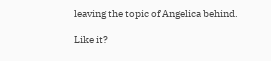leaving the topic of Angelica behind.

Like it?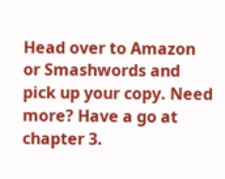Head over to Amazon or Smashwords and pick up your copy. Need more? Have a go at chapter 3.